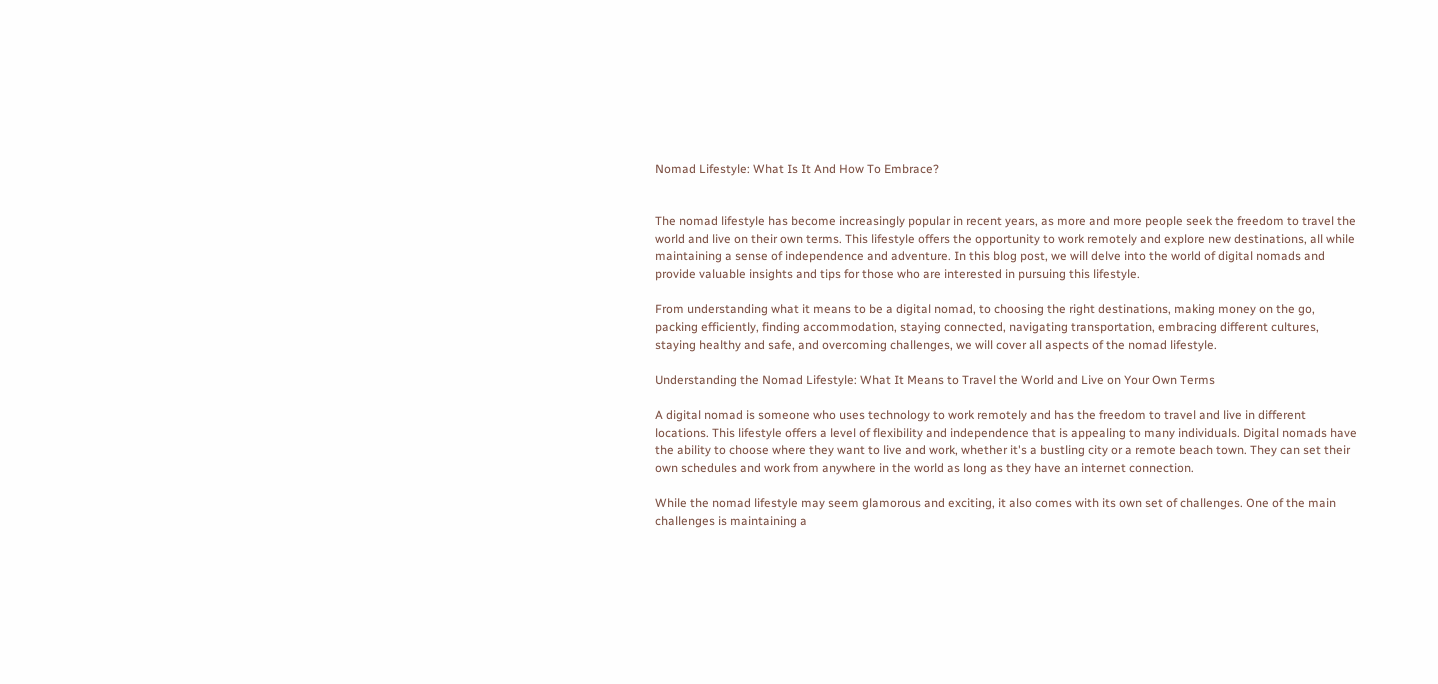Nomad Lifestyle: What Is It And How To Embrace?


The nomad lifestyle has become increasingly popular in recent years, as more and more people seek the freedom to travel the world and live on their own terms. This lifestyle offers the opportunity to work remotely and explore new destinations, all while maintaining a sense of independence and adventure. In this blog post, we will delve into the world of digital nomads and provide valuable insights and tips for those who are interested in pursuing this lifestyle.

From understanding what it means to be a digital nomad, to choosing the right destinations, making money on the go, packing efficiently, finding accommodation, staying connected, navigating transportation, embracing different cultures, staying healthy and safe, and overcoming challenges, we will cover all aspects of the nomad lifestyle.

Understanding the Nomad Lifestyle: What It Means to Travel the World and Live on Your Own Terms

A digital nomad is someone who uses technology to work remotely and has the freedom to travel and live in different locations. This lifestyle offers a level of flexibility and independence that is appealing to many individuals. Digital nomads have the ability to choose where they want to live and work, whether it's a bustling city or a remote beach town. They can set their own schedules and work from anywhere in the world as long as they have an internet connection.

While the nomad lifestyle may seem glamorous and exciting, it also comes with its own set of challenges. One of the main challenges is maintaining a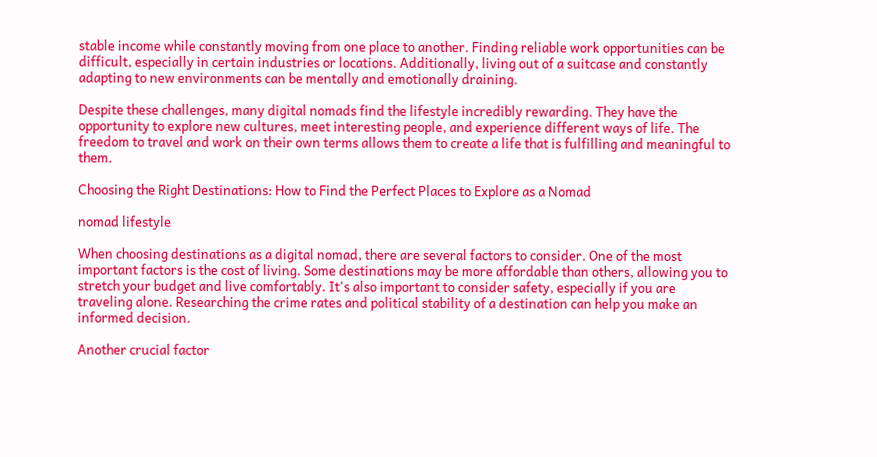stable income while constantly moving from one place to another. Finding reliable work opportunities can be difficult, especially in certain industries or locations. Additionally, living out of a suitcase and constantly adapting to new environments can be mentally and emotionally draining.

Despite these challenges, many digital nomads find the lifestyle incredibly rewarding. They have the opportunity to explore new cultures, meet interesting people, and experience different ways of life. The freedom to travel and work on their own terms allows them to create a life that is fulfilling and meaningful to them.

Choosing the Right Destinations: How to Find the Perfect Places to Explore as a Nomad

nomad lifestyle

When choosing destinations as a digital nomad, there are several factors to consider. One of the most important factors is the cost of living. Some destinations may be more affordable than others, allowing you to stretch your budget and live comfortably. It's also important to consider safety, especially if you are traveling alone. Researching the crime rates and political stability of a destination can help you make an informed decision.

Another crucial factor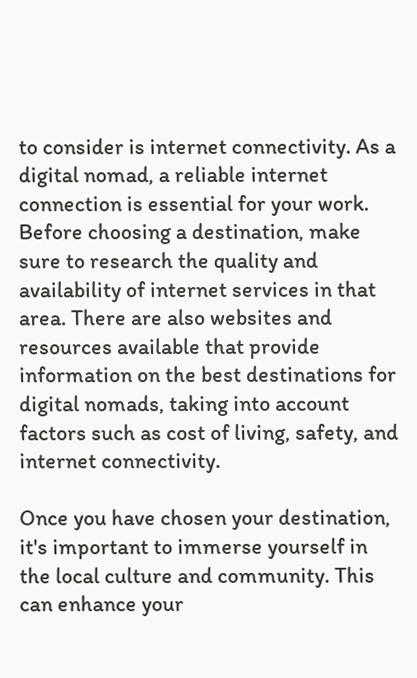to consider is internet connectivity. As a digital nomad, a reliable internet connection is essential for your work. Before choosing a destination, make sure to research the quality and availability of internet services in that area. There are also websites and resources available that provide information on the best destinations for digital nomads, taking into account factors such as cost of living, safety, and internet connectivity.

Once you have chosen your destination, it's important to immerse yourself in the local culture and community. This can enhance your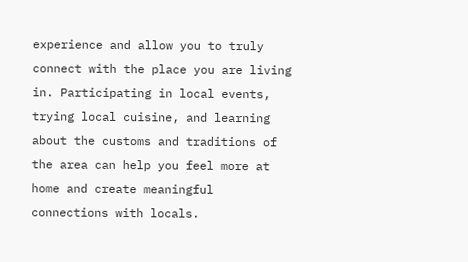experience and allow you to truly connect with the place you are living in. Participating in local events, trying local cuisine, and learning about the customs and traditions of the area can help you feel more at home and create meaningful connections with locals.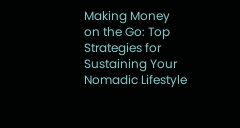Making Money on the Go: Top Strategies for Sustaining Your Nomadic Lifestyle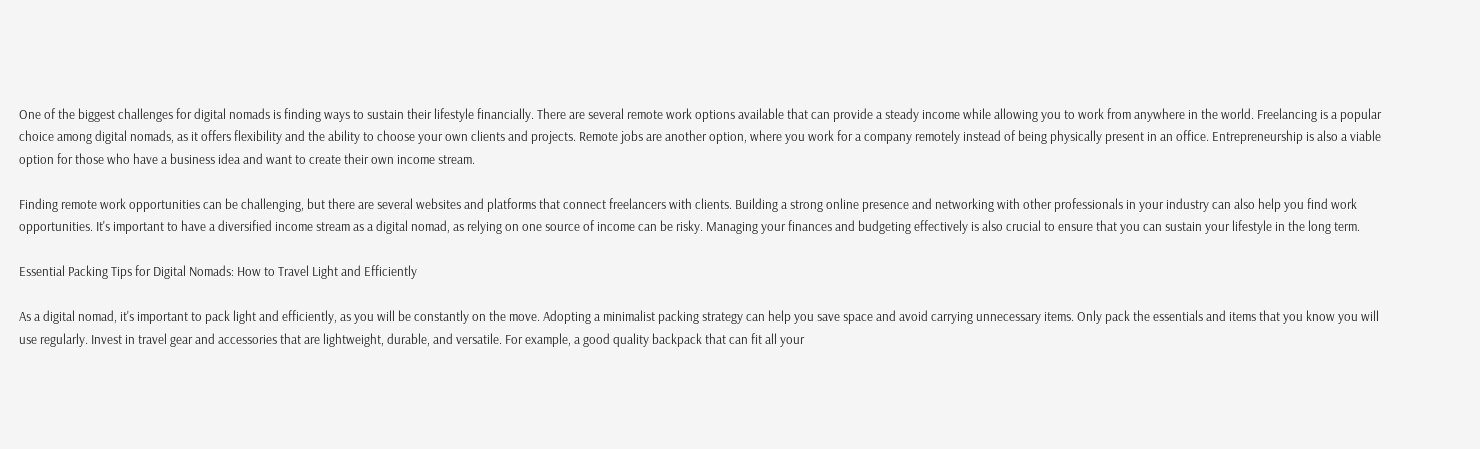One of the biggest challenges for digital nomads is finding ways to sustain their lifestyle financially. There are several remote work options available that can provide a steady income while allowing you to work from anywhere in the world. Freelancing is a popular choice among digital nomads, as it offers flexibility and the ability to choose your own clients and projects. Remote jobs are another option, where you work for a company remotely instead of being physically present in an office. Entrepreneurship is also a viable option for those who have a business idea and want to create their own income stream.

Finding remote work opportunities can be challenging, but there are several websites and platforms that connect freelancers with clients. Building a strong online presence and networking with other professionals in your industry can also help you find work opportunities. It's important to have a diversified income stream as a digital nomad, as relying on one source of income can be risky. Managing your finances and budgeting effectively is also crucial to ensure that you can sustain your lifestyle in the long term.

Essential Packing Tips for Digital Nomads: How to Travel Light and Efficiently

As a digital nomad, it's important to pack light and efficiently, as you will be constantly on the move. Adopting a minimalist packing strategy can help you save space and avoid carrying unnecessary items. Only pack the essentials and items that you know you will use regularly. Invest in travel gear and accessories that are lightweight, durable, and versatile. For example, a good quality backpack that can fit all your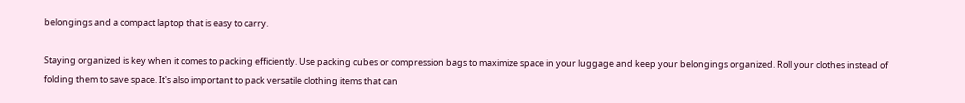belongings and a compact laptop that is easy to carry.

Staying organized is key when it comes to packing efficiently. Use packing cubes or compression bags to maximize space in your luggage and keep your belongings organized. Roll your clothes instead of folding them to save space. It's also important to pack versatile clothing items that can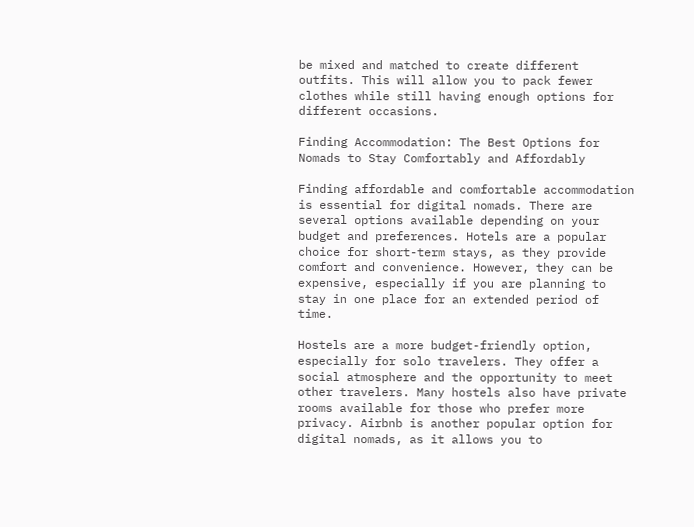be mixed and matched to create different outfits. This will allow you to pack fewer clothes while still having enough options for different occasions.

Finding Accommodation: The Best Options for Nomads to Stay Comfortably and Affordably

Finding affordable and comfortable accommodation is essential for digital nomads. There are several options available depending on your budget and preferences. Hotels are a popular choice for short-term stays, as they provide comfort and convenience. However, they can be expensive, especially if you are planning to stay in one place for an extended period of time.

Hostels are a more budget-friendly option, especially for solo travelers. They offer a social atmosphere and the opportunity to meet other travelers. Many hostels also have private rooms available for those who prefer more privacy. Airbnb is another popular option for digital nomads, as it allows you to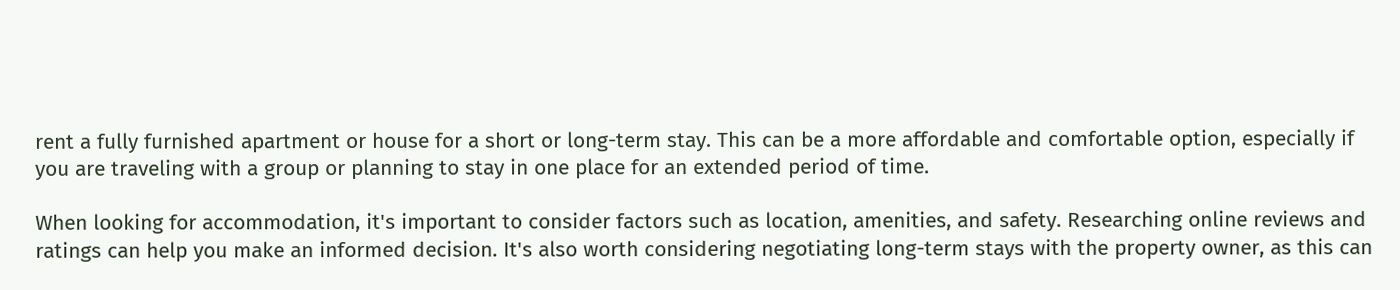rent a fully furnished apartment or house for a short or long-term stay. This can be a more affordable and comfortable option, especially if you are traveling with a group or planning to stay in one place for an extended period of time.

When looking for accommodation, it's important to consider factors such as location, amenities, and safety. Researching online reviews and ratings can help you make an informed decision. It's also worth considering negotiating long-term stays with the property owner, as this can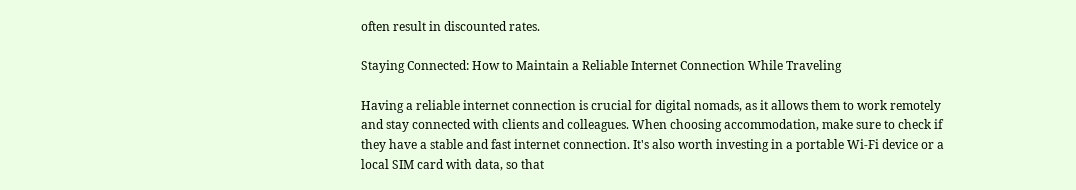often result in discounted rates.

Staying Connected: How to Maintain a Reliable Internet Connection While Traveling

Having a reliable internet connection is crucial for digital nomads, as it allows them to work remotely and stay connected with clients and colleagues. When choosing accommodation, make sure to check if they have a stable and fast internet connection. It's also worth investing in a portable Wi-Fi device or a local SIM card with data, so that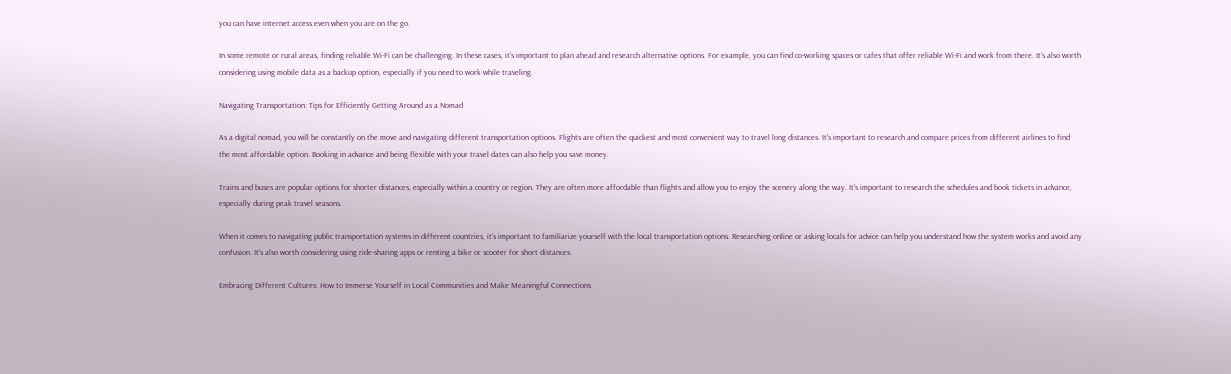you can have internet access even when you are on the go.

In some remote or rural areas, finding reliable Wi-Fi can be challenging. In these cases, it's important to plan ahead and research alternative options. For example, you can find co-working spaces or cafes that offer reliable Wi-Fi and work from there. It's also worth considering using mobile data as a backup option, especially if you need to work while traveling.

Navigating Transportation: Tips for Efficiently Getting Around as a Nomad

As a digital nomad, you will be constantly on the move and navigating different transportation options. Flights are often the quickest and most convenient way to travel long distances. It's important to research and compare prices from different airlines to find the most affordable option. Booking in advance and being flexible with your travel dates can also help you save money.

Trains and buses are popular options for shorter distances, especially within a country or region. They are often more affordable than flights and allow you to enjoy the scenery along the way. It's important to research the schedules and book tickets in advance, especially during peak travel seasons.

When it comes to navigating public transportation systems in different countries, it's important to familiarize yourself with the local transportation options. Researching online or asking locals for advice can help you understand how the system works and avoid any confusion. It's also worth considering using ride-sharing apps or renting a bike or scooter for short distances.

Embracing Different Cultures: How to Immerse Yourself in Local Communities and Make Meaningful Connections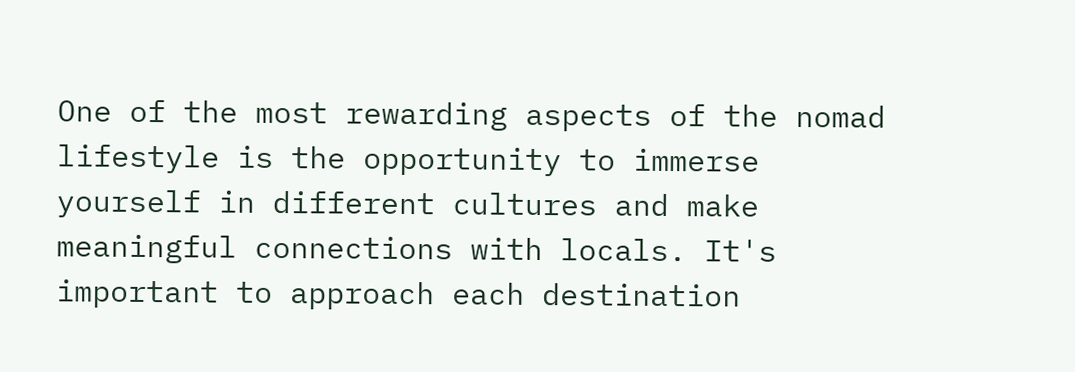One of the most rewarding aspects of the nomad lifestyle is the opportunity to immerse yourself in different cultures and make meaningful connections with locals. It's important to approach each destination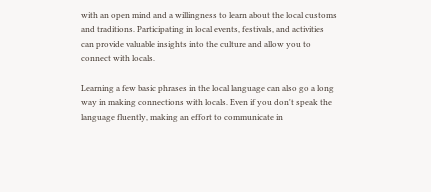with an open mind and a willingness to learn about the local customs and traditions. Participating in local events, festivals, and activities can provide valuable insights into the culture and allow you to connect with locals.

Learning a few basic phrases in the local language can also go a long way in making connections with locals. Even if you don't speak the language fluently, making an effort to communicate in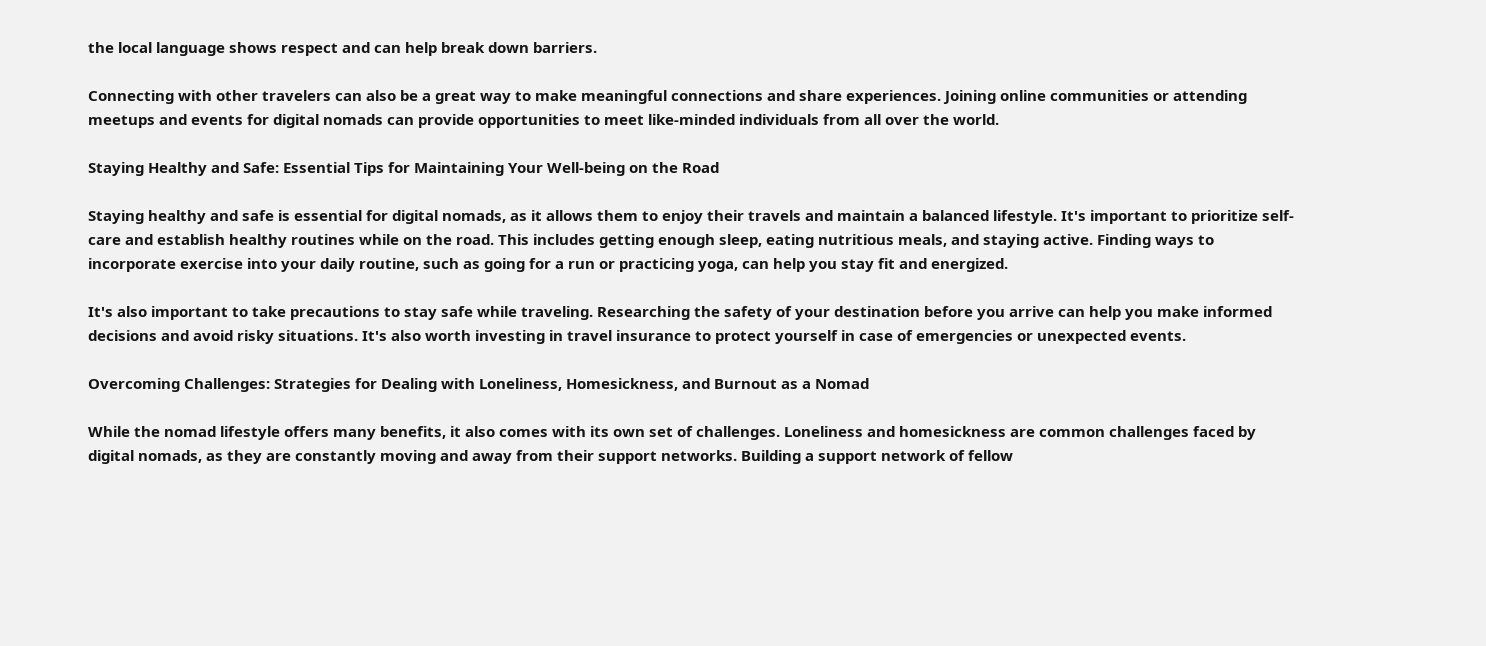the local language shows respect and can help break down barriers.

Connecting with other travelers can also be a great way to make meaningful connections and share experiences. Joining online communities or attending meetups and events for digital nomads can provide opportunities to meet like-minded individuals from all over the world.

Staying Healthy and Safe: Essential Tips for Maintaining Your Well-being on the Road

Staying healthy and safe is essential for digital nomads, as it allows them to enjoy their travels and maintain a balanced lifestyle. It's important to prioritize self-care and establish healthy routines while on the road. This includes getting enough sleep, eating nutritious meals, and staying active. Finding ways to incorporate exercise into your daily routine, such as going for a run or practicing yoga, can help you stay fit and energized.

It's also important to take precautions to stay safe while traveling. Researching the safety of your destination before you arrive can help you make informed decisions and avoid risky situations. It's also worth investing in travel insurance to protect yourself in case of emergencies or unexpected events.

Overcoming Challenges: Strategies for Dealing with Loneliness, Homesickness, and Burnout as a Nomad

While the nomad lifestyle offers many benefits, it also comes with its own set of challenges. Loneliness and homesickness are common challenges faced by digital nomads, as they are constantly moving and away from their support networks. Building a support network of fellow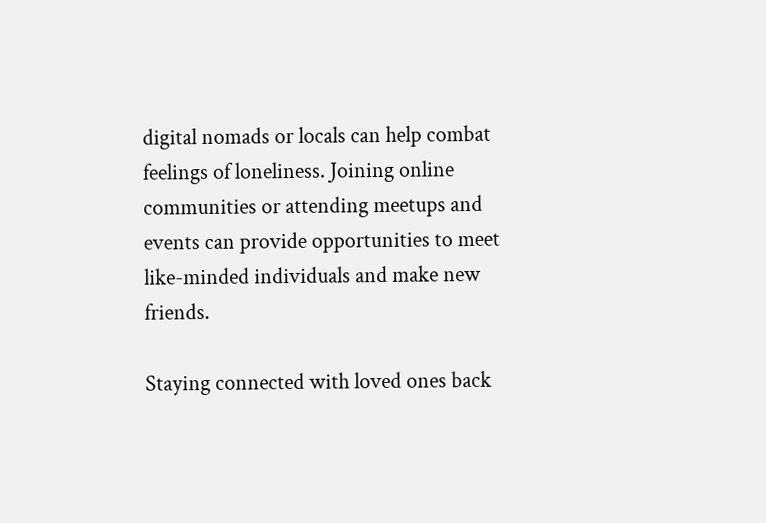digital nomads or locals can help combat feelings of loneliness. Joining online communities or attending meetups and events can provide opportunities to meet like-minded individuals and make new friends.

Staying connected with loved ones back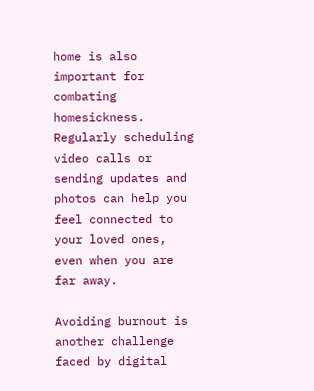home is also important for combating homesickness. Regularly scheduling video calls or sending updates and photos can help you feel connected to your loved ones, even when you are far away.

Avoiding burnout is another challenge faced by digital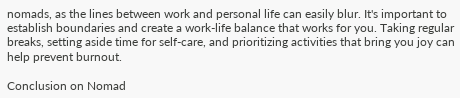nomads, as the lines between work and personal life can easily blur. It's important to establish boundaries and create a work-life balance that works for you. Taking regular breaks, setting aside time for self-care, and prioritizing activities that bring you joy can help prevent burnout.

Conclusion on Nomad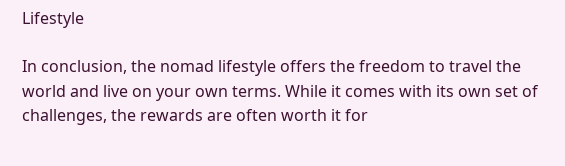Lifestyle

In conclusion, the nomad lifestyle offers the freedom to travel the world and live on your own terms. While it comes with its own set of challenges, the rewards are often worth it for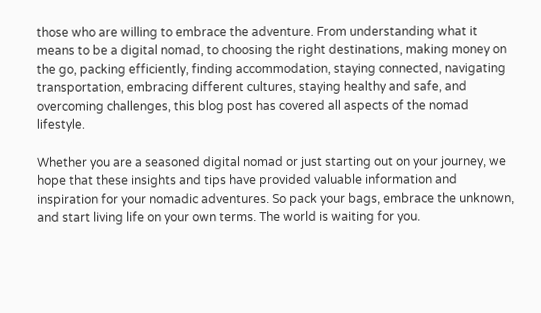those who are willing to embrace the adventure. From understanding what it means to be a digital nomad, to choosing the right destinations, making money on the go, packing efficiently, finding accommodation, staying connected, navigating transportation, embracing different cultures, staying healthy and safe, and overcoming challenges, this blog post has covered all aspects of the nomad lifestyle.

Whether you are a seasoned digital nomad or just starting out on your journey, we hope that these insights and tips have provided valuable information and inspiration for your nomadic adventures. So pack your bags, embrace the unknown, and start living life on your own terms. The world is waiting for you.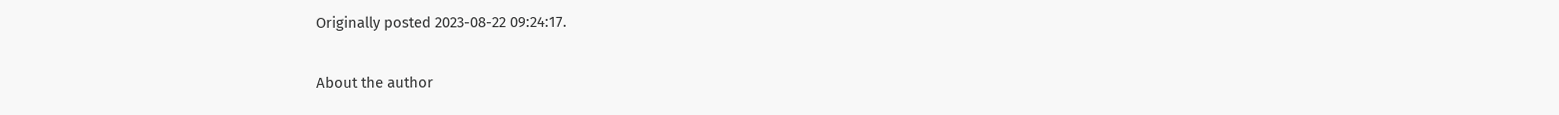Originally posted 2023-08-22 09:24:17.

About the author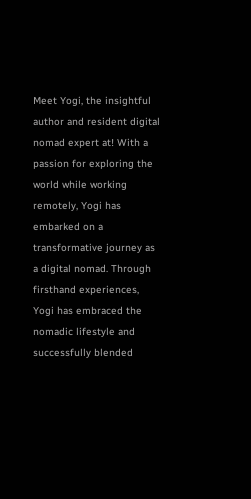Meet Yogi, the insightful author and resident digital nomad expert at! With a passion for exploring the world while working remotely, Yogi has embarked on a transformative journey as a digital nomad. Through firsthand experiences, Yogi has embraced the nomadic lifestyle and successfully blended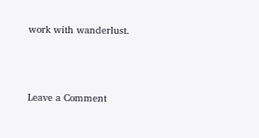work with wanderlust.



Leave a Comment